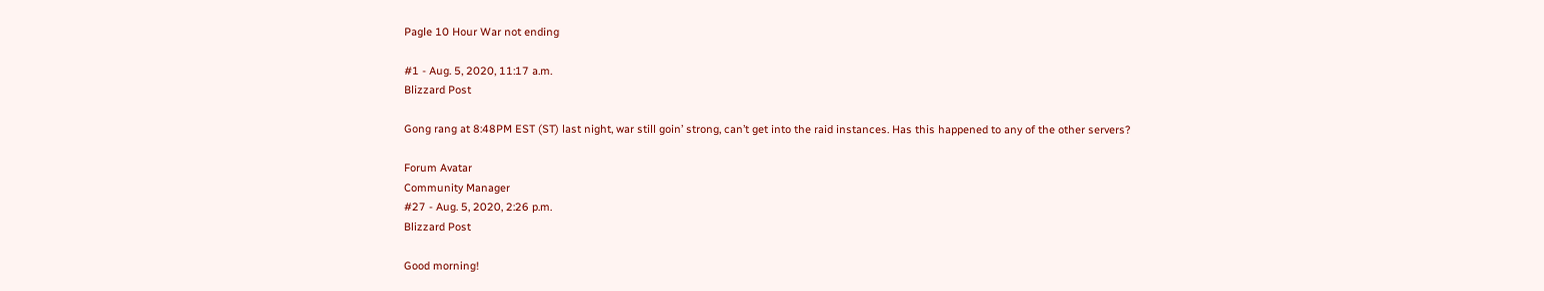Pagle 10 Hour War not ending

#1 - Aug. 5, 2020, 11:17 a.m.
Blizzard Post

Gong rang at 8:48PM EST (ST) last night, war still goin’ strong, can’t get into the raid instances. Has this happened to any of the other servers?

Forum Avatar
Community Manager
#27 - Aug. 5, 2020, 2:26 p.m.
Blizzard Post

Good morning!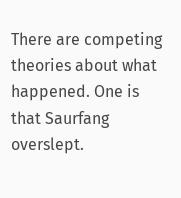There are competing theories about what happened. One is that Saurfang overslept.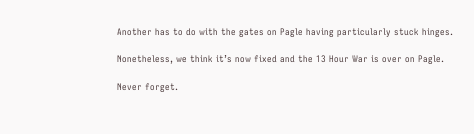Another has to do with the gates on Pagle having particularly stuck hinges.

Nonetheless, we think it’s now fixed and the 13 Hour War is over on Pagle.

Never forget.